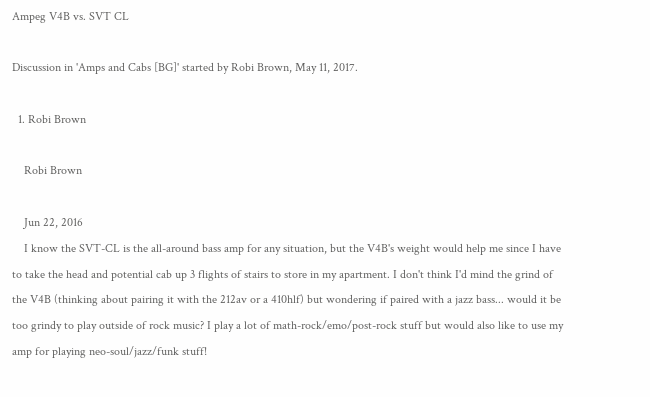Ampeg V4B vs. SVT CL

Discussion in 'Amps and Cabs [BG]' started by Robi Brown, May 11, 2017.

  1. Robi Brown

    Robi Brown

    Jun 22, 2016
    I know the SVT-CL is the all-around bass amp for any situation, but the V4B's weight would help me since I have to take the head and potential cab up 3 flights of stairs to store in my apartment. I don't think I'd mind the grind of the V4B (thinking about pairing it with the 212av or a 410hlf) but wondering if paired with a jazz bass... would it be too grindy to play outside of rock music? I play a lot of math-rock/emo/post-rock stuff but would also like to use my amp for playing neo-soul/jazz/funk stuff!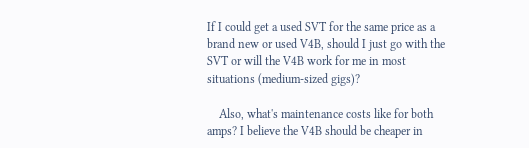If I could get a used SVT for the same price as a brand new or used V4B, should I just go with the SVT or will the V4B work for me in most situations (medium-sized gigs)?

    Also, what's maintenance costs like for both amps? I believe the V4B should be cheaper in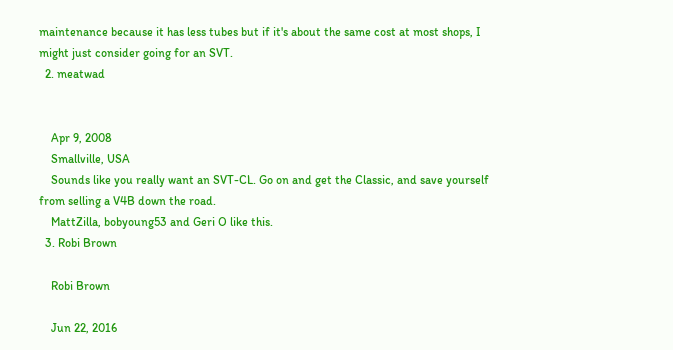maintenance because it has less tubes but if it's about the same cost at most shops, I might just consider going for an SVT.
  2. meatwad


    Apr 9, 2008
    Smallville, USA
    Sounds like you really want an SVT-CL. Go on and get the Classic, and save yourself from selling a V4B down the road.
    MattZilla, bobyoung53 and Geri O like this.
  3. Robi Brown

    Robi Brown

    Jun 22, 2016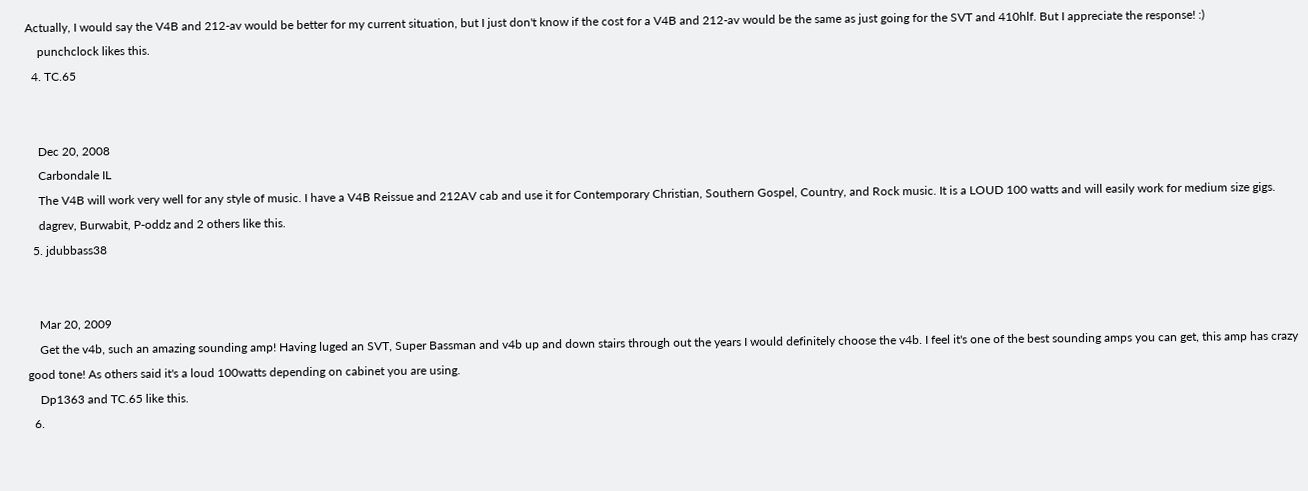Actually, I would say the V4B and 212-av would be better for my current situation, but I just don't know if the cost for a V4B and 212-av would be the same as just going for the SVT and 410hlf. But I appreciate the response! :)
    punchclock likes this.
  4. TC.65


    Dec 20, 2008
    Carbondale IL
    The V4B will work very well for any style of music. I have a V4B Reissue and 212AV cab and use it for Contemporary Christian, Southern Gospel, Country, and Rock music. It is a LOUD 100 watts and will easily work for medium size gigs.
    dagrev, Burwabit, P-oddz and 2 others like this.
  5. jdubbass38


    Mar 20, 2009
    Get the v4b, such an amazing sounding amp! Having luged an SVT, Super Bassman and v4b up and down stairs through out the years I would definitely choose the v4b. I feel it's one of the best sounding amps you can get, this amp has crazy good tone! As others said it's a loud 100watts depending on cabinet you are using.
    Dp1363 and TC.65 like this.
  6.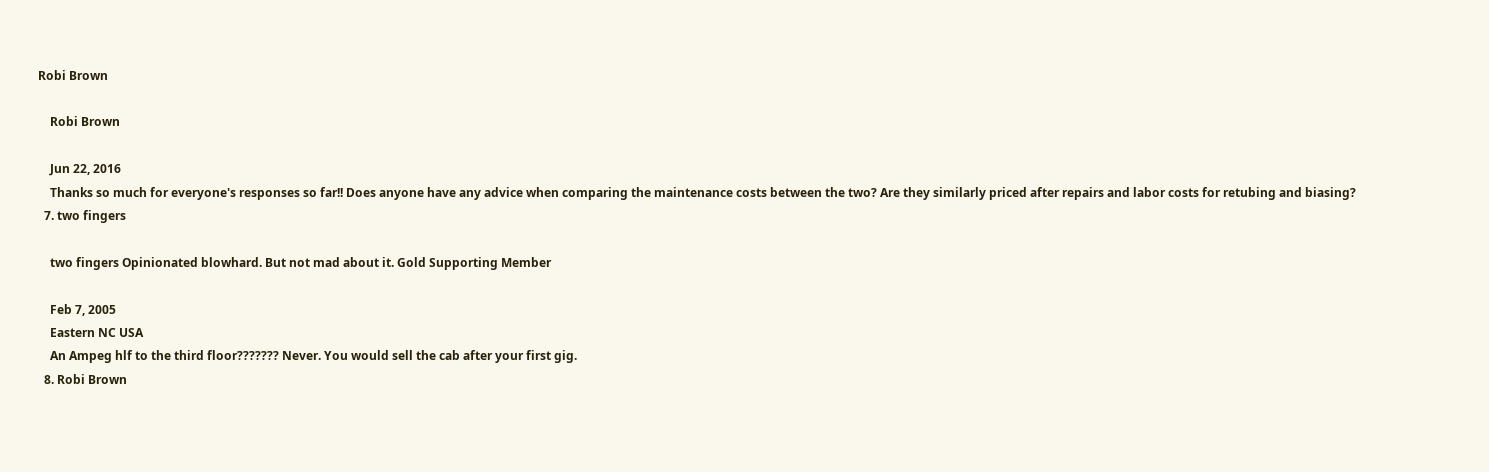Robi Brown

    Robi Brown

    Jun 22, 2016
    Thanks so much for everyone's responses so far!! Does anyone have any advice when comparing the maintenance costs between the two? Are they similarly priced after repairs and labor costs for retubing and biasing?
  7. two fingers

    two fingers Opinionated blowhard. But not mad about it. Gold Supporting Member

    Feb 7, 2005
    Eastern NC USA
    An Ampeg hlf to the third floor??????? Never. You would sell the cab after your first gig.
  8. Robi Brown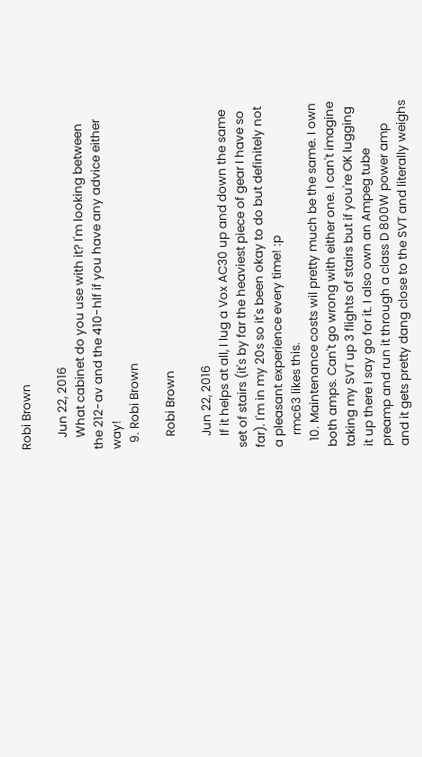Robi Brown

    Jun 22, 2016
    What cabinet do you use with it? I'm looking between the 212-av and the 410-hlf if you have any advice either way!
  9. Robi Brown

    Robi Brown

    Jun 22, 2016
    If it helps at all, I lug a Vox AC30 up and down the same set of stairs (it's by far the heaviest piece of gear I have so far). I'm in my 20s so it's been okay to do but definitely not a pleasant experience every time! :p
    rmc63 likes this.
  10. Maintenance costs wil pretty much be the same. I own both amps. Can't go wrong with either one. I can't imagine taking my SVT up 3 flights of stairs but if you're OK lugging it up there I say go for it. I also own an Ampeg tube preamp and run it through a class D 800W power amp and it gets pretty dang close to the SVT and literally weighs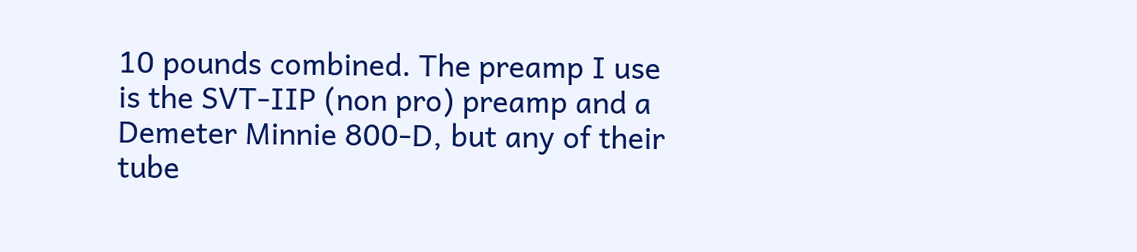10 pounds combined. The preamp I use is the SVT-IIP (non pro) preamp and a Demeter Minnie 800-D, but any of their tube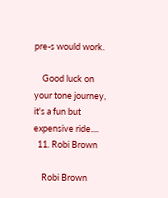pre-s would work.

    Good luck on your tone journey, it's a fun but expensive ride....
  11. Robi Brown

    Robi Brown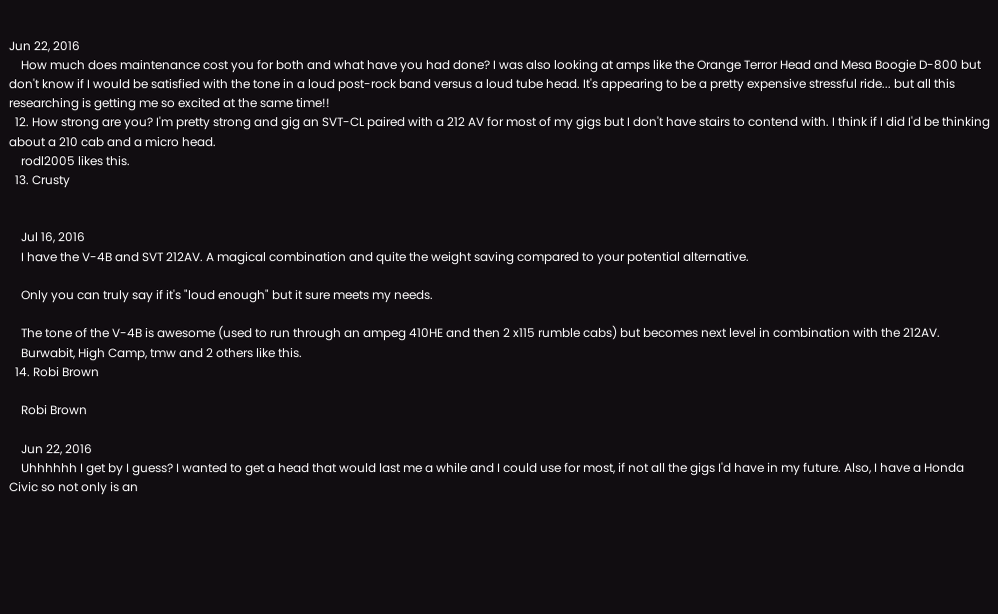Jun 22, 2016
    How much does maintenance cost you for both and what have you had done? I was also looking at amps like the Orange Terror Head and Mesa Boogie D-800 but don't know if I would be satisfied with the tone in a loud post-rock band versus a loud tube head. It's appearing to be a pretty expensive stressful ride... but all this researching is getting me so excited at the same time!!
  12. How strong are you? I'm pretty strong and gig an SVT-CL paired with a 212 AV for most of my gigs but I don't have stairs to contend with. I think if I did I'd be thinking about a 210 cab and a micro head.
    rodl2005 likes this.
  13. Crusty


    Jul 16, 2016
    I have the V-4B and SVT 212AV. A magical combination and quite the weight saving compared to your potential alternative.

    Only you can truly say if it's "loud enough" but it sure meets my needs.

    The tone of the V-4B is awesome (used to run through an ampeg 410HE and then 2 x115 rumble cabs) but becomes next level in combination with the 212AV.
    Burwabit, High Camp, tmw and 2 others like this.
  14. Robi Brown

    Robi Brown

    Jun 22, 2016
    Uhhhhhh I get by I guess? I wanted to get a head that would last me a while and I could use for most, if not all the gigs I'd have in my future. Also, I have a Honda Civic so not only is an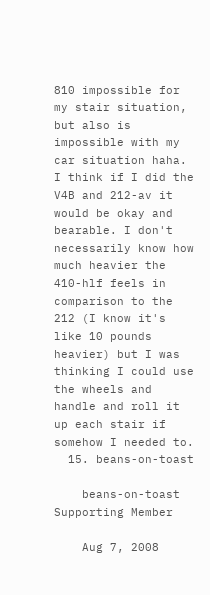810 impossible for my stair situation, but also is impossible with my car situation haha. I think if I did the V4B and 212-av it would be okay and bearable. I don't necessarily know how much heavier the 410-hlf feels in comparison to the 212 (I know it's like 10 pounds heavier) but I was thinking I could use the wheels and handle and roll it up each stair if somehow I needed to.
  15. beans-on-toast

    beans-on-toast Supporting Member

    Aug 7, 2008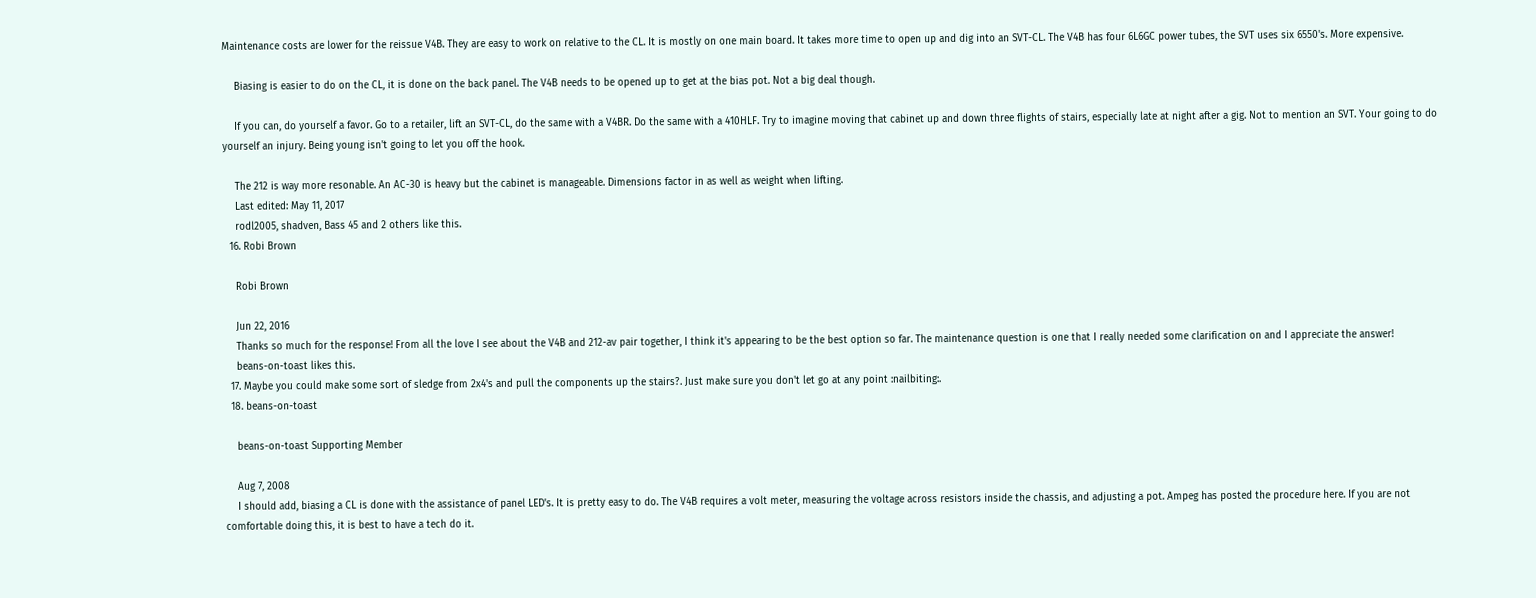Maintenance costs are lower for the reissue V4B. They are easy to work on relative to the CL. It is mostly on one main board. It takes more time to open up and dig into an SVT-CL. The V4B has four 6L6GC power tubes, the SVT uses six 6550's. More expensive.

    Biasing is easier to do on the CL, it is done on the back panel. The V4B needs to be opened up to get at the bias pot. Not a big deal though.

    If you can, do yourself a favor. Go to a retailer, lift an SVT-CL, do the same with a V4BR. Do the same with a 410HLF. Try to imagine moving that cabinet up and down three flights of stairs, especially late at night after a gig. Not to mention an SVT. Your going to do yourself an injury. Being young isn't going to let you off the hook.

    The 212 is way more resonable. An AC-30 is heavy but the cabinet is manageable. Dimensions factor in as well as weight when lifting.
    Last edited: May 11, 2017
    rodl2005, shadven, Bass 45 and 2 others like this.
  16. Robi Brown

    Robi Brown

    Jun 22, 2016
    Thanks so much for the response! From all the love I see about the V4B and 212-av pair together, I think it's appearing to be the best option so far. The maintenance question is one that I really needed some clarification on and I appreciate the answer!
    beans-on-toast likes this.
  17. Maybe you could make some sort of sledge from 2x4's and pull the components up the stairs?. Just make sure you don't let go at any point :nailbiting:.
  18. beans-on-toast

    beans-on-toast Supporting Member

    Aug 7, 2008
    I should add, biasing a CL is done with the assistance of panel LED's. It is pretty easy to do. The V4B requires a volt meter, measuring the voltage across resistors inside the chassis, and adjusting a pot. Ampeg has posted the procedure here. If you are not comfortable doing this, it is best to have a tech do it.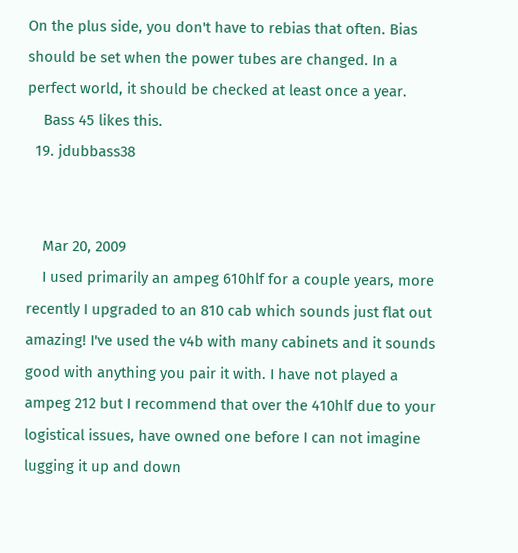On the plus side, you don't have to rebias that often. Bias should be set when the power tubes are changed. In a perfect world, it should be checked at least once a year.
    Bass 45 likes this.
  19. jdubbass38


    Mar 20, 2009
    I used primarily an ampeg 610hlf for a couple years, more recently I upgraded to an 810 cab which sounds just flat out amazing! I've used the v4b with many cabinets and it sounds good with anything you pair it with. I have not played a ampeg 212 but I recommend that over the 410hlf due to your logistical issues, have owned one before I can not imagine lugging it up and down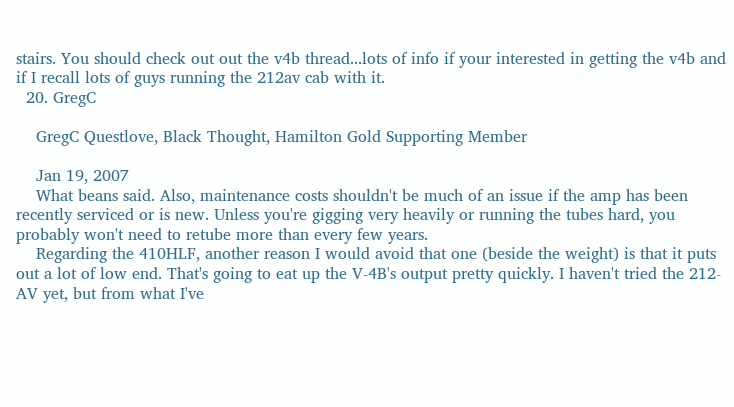stairs. You should check out out the v4b thread...lots of info if your interested in getting the v4b and if I recall lots of guys running the 212av cab with it.
  20. GregC

    GregC Questlove, Black Thought, Hamilton Gold Supporting Member

    Jan 19, 2007
    What beans said. Also, maintenance costs shouldn't be much of an issue if the amp has been recently serviced or is new. Unless you're gigging very heavily or running the tubes hard, you probably won't need to retube more than every few years.
    Regarding the 410HLF, another reason I would avoid that one (beside the weight) is that it puts out a lot of low end. That's going to eat up the V-4B's output pretty quickly. I haven't tried the 212-AV yet, but from what I've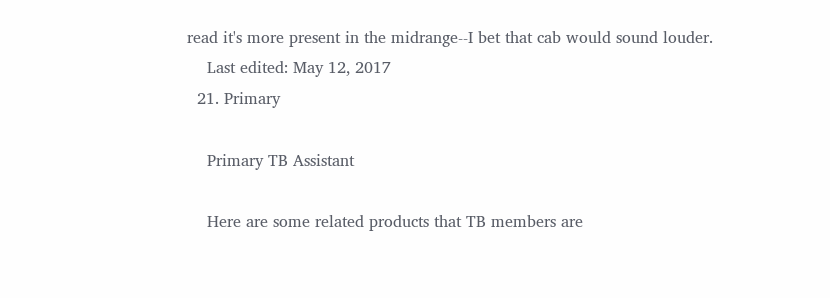read it's more present in the midrange--I bet that cab would sound louder.
    Last edited: May 12, 2017
  21. Primary

    Primary TB Assistant

    Here are some related products that TB members are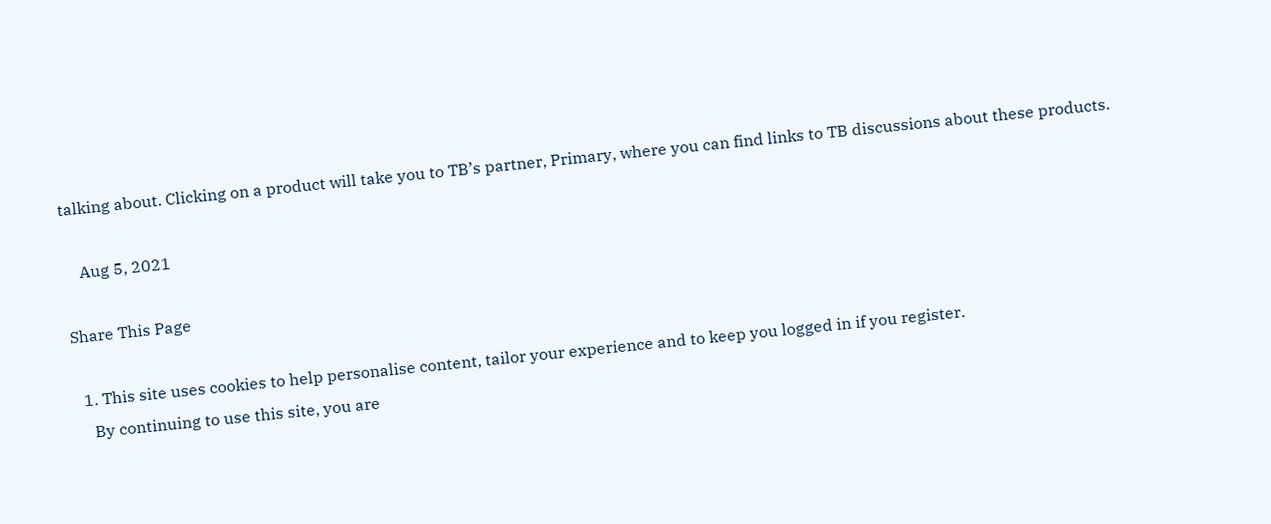talking about. Clicking on a product will take you to TB’s partner, Primary, where you can find links to TB discussions about these products.

    Aug 5, 2021

Share This Page

  1. This site uses cookies to help personalise content, tailor your experience and to keep you logged in if you register.
    By continuing to use this site, you are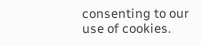consenting to our use of cookies.